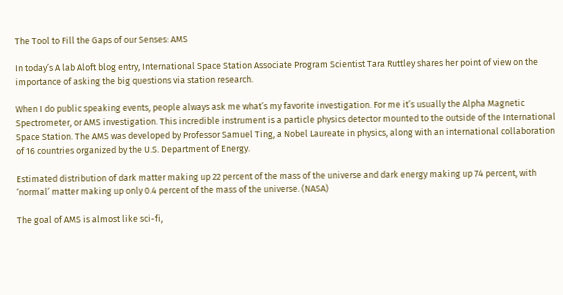The Tool to Fill the Gaps of our Senses: AMS

In today’s A lab Aloft blog entry, International Space Station Associate Program Scientist Tara Ruttley shares her point of view on the importance of asking the big questions via station research.

When I do public speaking events, people always ask me what’s my favorite investigation. For me it’s usually the Alpha Magnetic Spectrometer, or AMS investigation. This incredible instrument is a particle physics detector mounted to the outside of the International Space Station. The AMS was developed by Professor Samuel Ting, a Nobel Laureate in physics, along with an international collaboration of 16 countries organized by the U.S. Department of Energy.

Estimated distribution of dark matter making up 22 percent of the mass of the universe and dark energy making up 74 percent, with ‘normal’ matter making up only 0.4 percent of the mass of the universe. (NASA)

The goal of AMS is almost like sci-fi,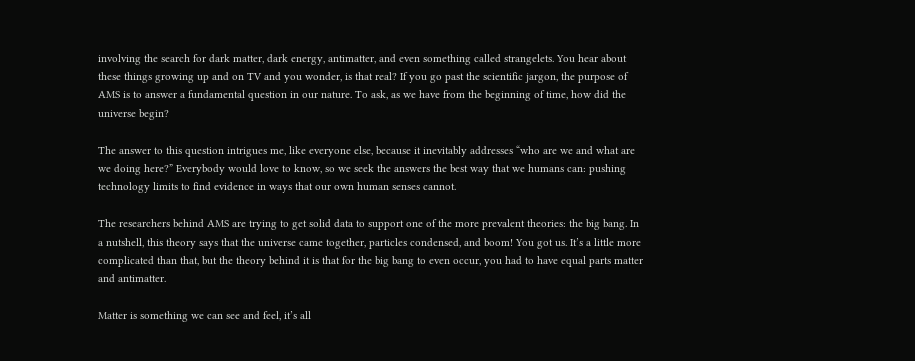involving the search for dark matter, dark energy, antimatter, and even something called strangelets. You hear about these things growing up and on TV and you wonder, is that real? If you go past the scientific jargon, the purpose of AMS is to answer a fundamental question in our nature. To ask, as we have from the beginning of time, how did the universe begin?

The answer to this question intrigues me, like everyone else, because it inevitably addresses “who are we and what are we doing here?” Everybody would love to know, so we seek the answers the best way that we humans can: pushing technology limits to find evidence in ways that our own human senses cannot.

The researchers behind AMS are trying to get solid data to support one of the more prevalent theories: the big bang. In a nutshell, this theory says that the universe came together, particles condensed, and boom! You got us. It’s a little more complicated than that, but the theory behind it is that for the big bang to even occur, you had to have equal parts matter and antimatter.

Matter is something we can see and feel, it’s all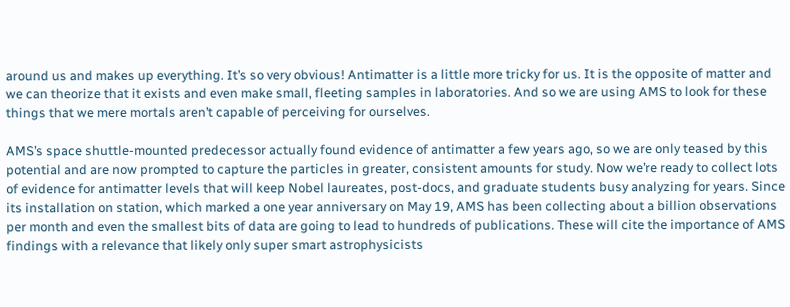around us and makes up everything. It’s so very obvious! Antimatter is a little more tricky for us. It is the opposite of matter and we can theorize that it exists and even make small, fleeting samples in laboratories. And so we are using AMS to look for these things that we mere mortals aren’t capable of perceiving for ourselves.

AMS’s space shuttle-mounted predecessor actually found evidence of antimatter a few years ago, so we are only teased by this potential and are now prompted to capture the particles in greater, consistent amounts for study. Now we’re ready to collect lots of evidence for antimatter levels that will keep Nobel laureates, post-docs, and graduate students busy analyzing for years. Since its installation on station, which marked a one year anniversary on May 19, AMS has been collecting about a billion observations per month and even the smallest bits of data are going to lead to hundreds of publications. These will cite the importance of AMS findings with a relevance that likely only super smart astrophysicists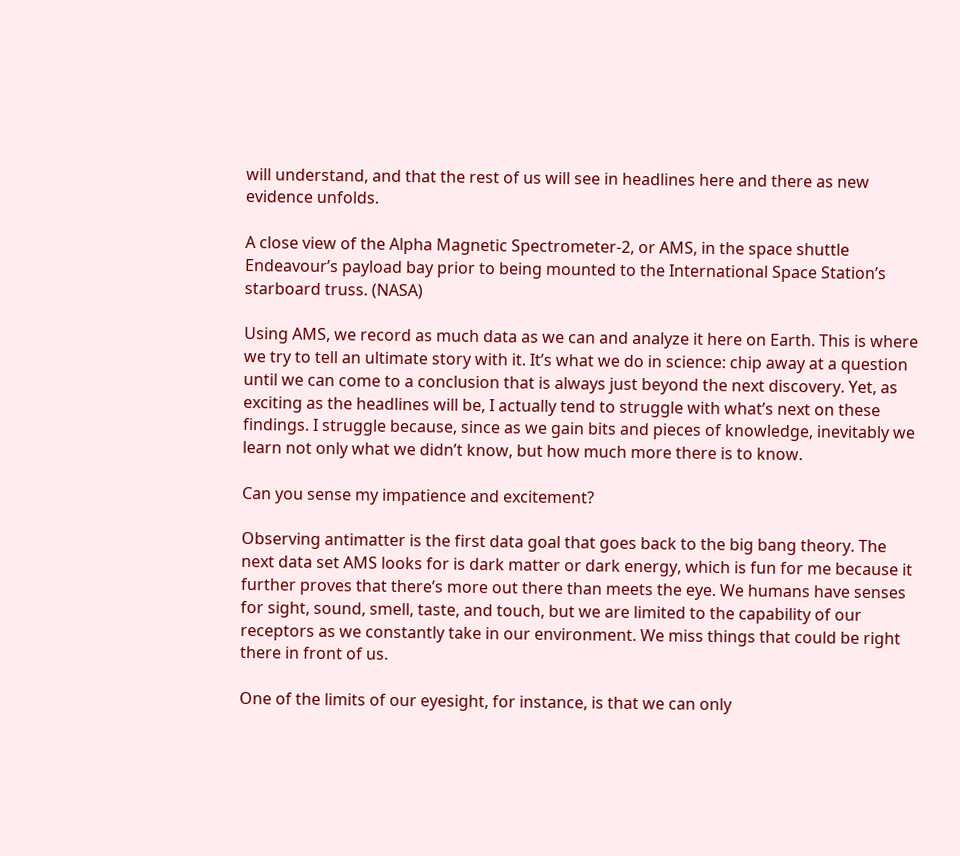will understand, and that the rest of us will see in headlines here and there as new evidence unfolds.

A close view of the Alpha Magnetic Spectrometer-2, or AMS, in the space shuttle Endeavour’s payload bay prior to being mounted to the International Space Station’s starboard truss. (NASA)

Using AMS, we record as much data as we can and analyze it here on Earth. This is where we try to tell an ultimate story with it. It’s what we do in science: chip away at a question until we can come to a conclusion that is always just beyond the next discovery. Yet, as exciting as the headlines will be, I actually tend to struggle with what’s next on these findings. I struggle because, since as we gain bits and pieces of knowledge, inevitably we learn not only what we didn’t know, but how much more there is to know.

Can you sense my impatience and excitement?

Observing antimatter is the first data goal that goes back to the big bang theory. The next data set AMS looks for is dark matter or dark energy, which is fun for me because it further proves that there’s more out there than meets the eye. We humans have senses for sight, sound, smell, taste, and touch, but we are limited to the capability of our receptors as we constantly take in our environment. We miss things that could be right there in front of us.

One of the limits of our eyesight, for instance, is that we can only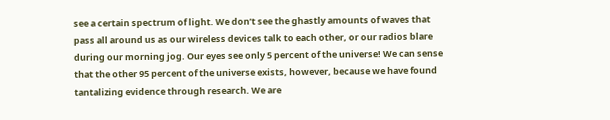see a certain spectrum of light. We don’t see the ghastly amounts of waves that pass all around us as our wireless devices talk to each other, or our radios blare during our morning jog. Our eyes see only 5 percent of the universe! We can sense that the other 95 percent of the universe exists, however, because we have found tantalizing evidence through research. We are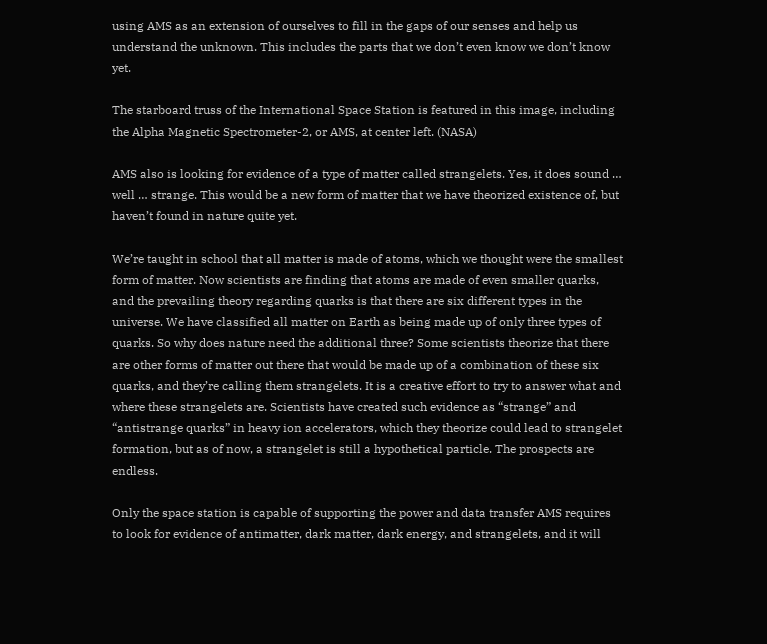using AMS as an extension of ourselves to fill in the gaps of our senses and help us understand the unknown. This includes the parts that we don’t even know we don’t know yet.

The starboard truss of the International Space Station is featured in this image, including the Alpha Magnetic Spectrometer-2, or AMS, at center left. (NASA)

AMS also is looking for evidence of a type of matter called strangelets. Yes, it does sound … well … strange. This would be a new form of matter that we have theorized existence of, but haven’t found in nature quite yet.

We’re taught in school that all matter is made of atoms, which we thought were the smallest form of matter. Now scientists are finding that atoms are made of even smaller quarks, and the prevailing theory regarding quarks is that there are six different types in the universe. We have classified all matter on Earth as being made up of only three types of quarks. So why does nature need the additional three? Some scientists theorize that there are other forms of matter out there that would be made up of a combination of these six quarks, and they’re calling them strangelets. It is a creative effort to try to answer what and where these strangelets are. Scientists have created such evidence as “strange” and “antistrange quarks” in heavy ion accelerators, which they theorize could lead to strangelet formation, but as of now, a strangelet is still a hypothetical particle. The prospects are endless.

Only the space station is capable of supporting the power and data transfer AMS requires to look for evidence of antimatter, dark matter, dark energy, and strangelets, and it will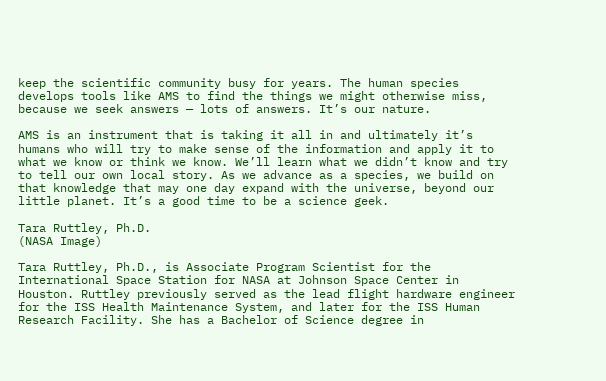keep the scientific community busy for years. The human species develops tools like AMS to find the things we might otherwise miss, because we seek answers — lots of answers. It’s our nature.

AMS is an instrument that is taking it all in and ultimately it’s humans who will try to make sense of the information and apply it to what we know or think we know. We’ll learn what we didn’t know and try to tell our own local story. As we advance as a species, we build on that knowledge that may one day expand with the universe, beyond our little planet. It’s a good time to be a science geek.

Tara Ruttley, Ph.D.
(NASA Image)

Tara Ruttley, Ph.D., is Associate Program Scientist for the International Space Station for NASA at Johnson Space Center in Houston. Ruttley previously served as the lead flight hardware engineer for the ISS Health Maintenance System, and later for the ISS Human Research Facility. She has a Bachelor of Science degree in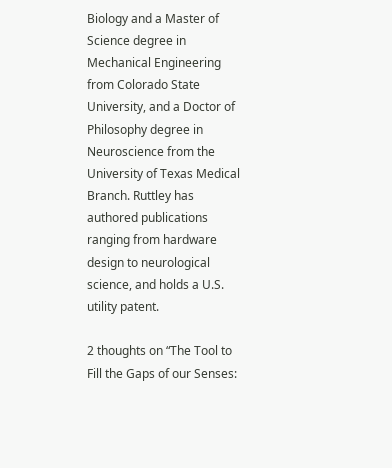Biology and a Master of Science degree in Mechanical Engineering from Colorado State University, and a Doctor of Philosophy degree in Neuroscience from the University of Texas Medical Branch. Ruttley has authored publications ranging from hardware design to neurological science, and holds a U.S. utility patent.

2 thoughts on “The Tool to Fill the Gaps of our Senses: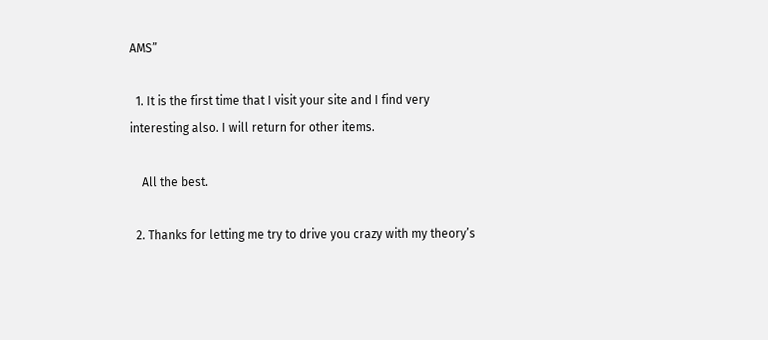AMS”

  1. It is the first time that I visit your site and I find very interesting also. I will return for other items.

    All the best.

  2. Thanks for letting me try to drive you crazy with my theory’s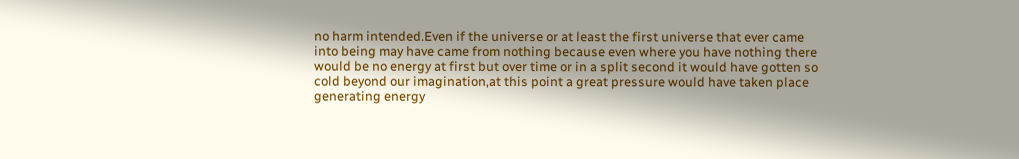no harm intended.Even if the universe or at least the first universe that ever came into being may have came from nothing because even where you have nothing there would be no energy at first but over time or in a split second it would have gotten so cold beyond our imagination,at this point a great pressure would have taken place generating energy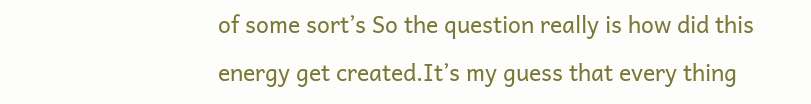of some sort’s So the question really is how did this energy get created.It’s my guess that every thing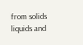from solids liquids and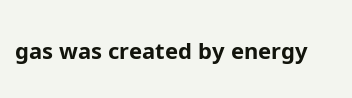gas was created by energy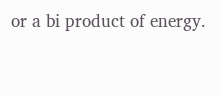or a bi product of energy.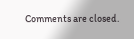Comments are closed.